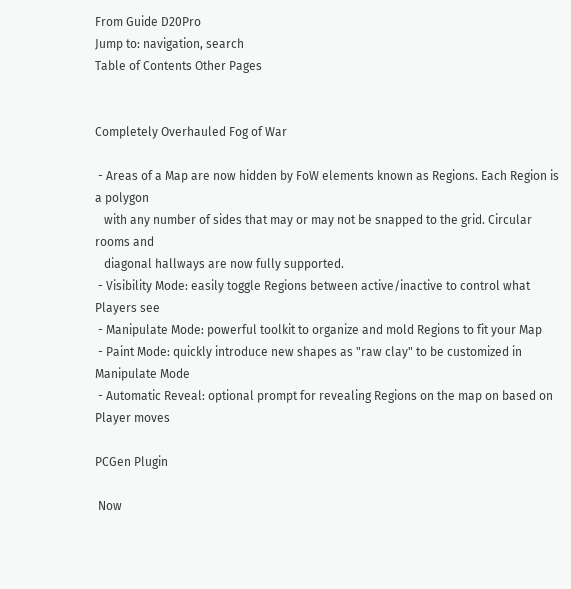From Guide D20Pro
Jump to: navigation, search
Table of Contents Other Pages


Completely Overhauled Fog of War

 - Areas of a Map are now hidden by FoW elements known as Regions. Each Region is a polygon
   with any number of sides that may or may not be snapped to the grid. Circular rooms and
   diagonal hallways are now fully supported.
 - Visibility Mode: easily toggle Regions between active/inactive to control what Players see
 - Manipulate Mode: powerful toolkit to organize and mold Regions to fit your Map
 - Paint Mode: quickly introduce new shapes as "raw clay" to be customized in Manipulate Mode
 - Automatic Reveal: optional prompt for revealing Regions on the map on based on Player moves

PCGen Plugin

 Now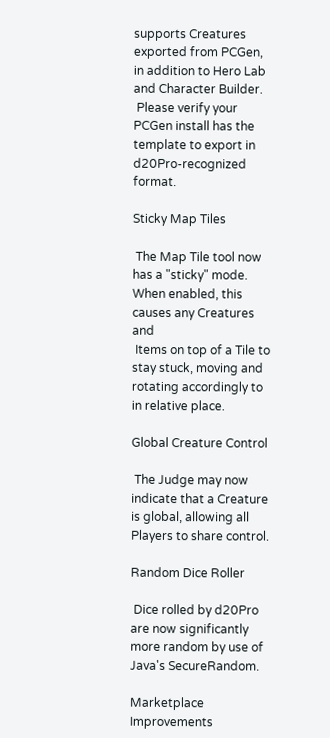supports Creatures exported from PCGen, in addition to Hero Lab and Character Builder.
 Please verify your PCGen install has the template to export in d20Pro-recognized format.

Sticky Map Tiles

 The Map Tile tool now has a "sticky" mode. When enabled, this causes any Creatures and
 Items on top of a Tile to stay stuck, moving and rotating accordingly to in relative place.

Global Creature Control

 The Judge may now indicate that a Creature is global, allowing all Players to share control.

Random Dice Roller

 Dice rolled by d20Pro are now significantly more random by use of Java's SecureRandom.

Marketplace Improvements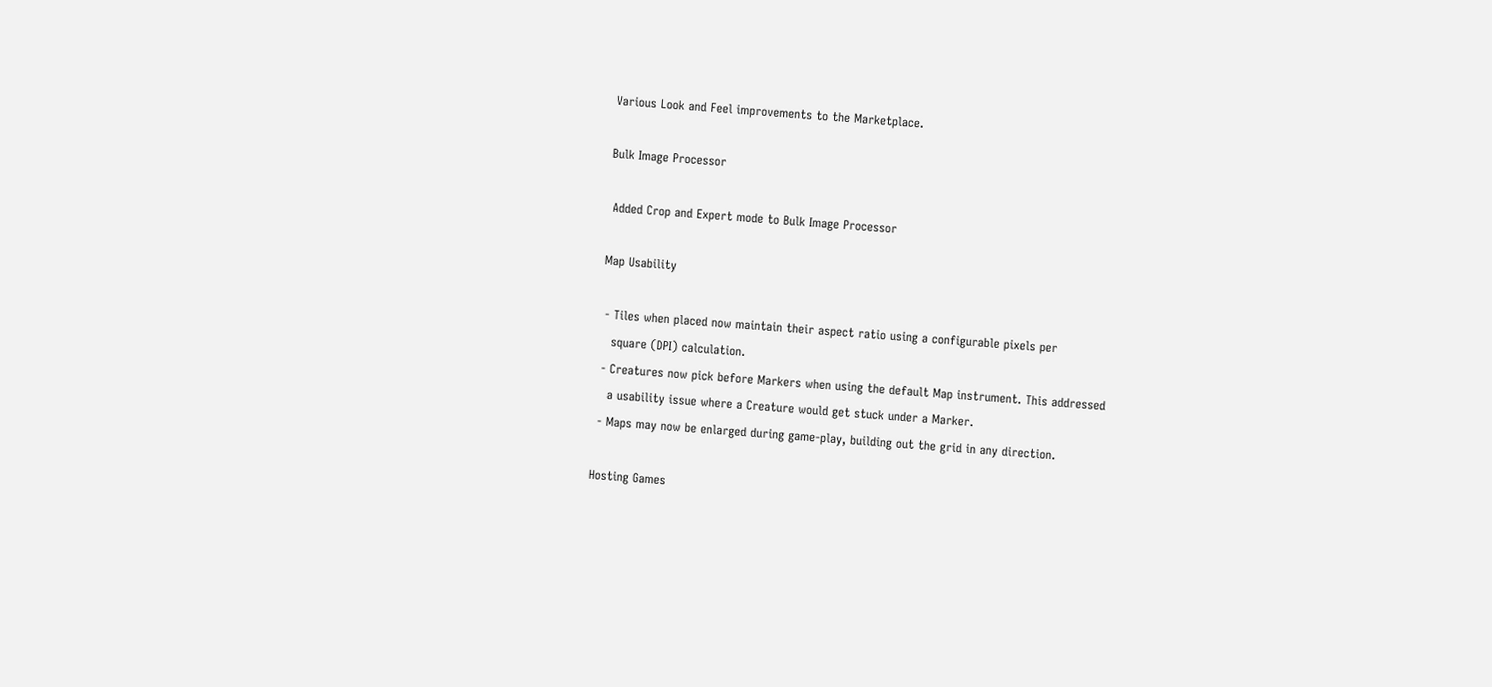Various Look and Feel improvements to the Marketplace.

Bulk Image Processor

 Added Crop and Expert mode to Bulk Image Processor

Map Usability

 - Tiles when placed now maintain their aspect ratio using a configurable pixels per
   square (DPI) calculation.
 - Creatures now pick before Markers when using the default Map instrument. This addressed
   a usability issue where a Creature would get stuck under a Marker.
 - Maps may now be enlarged during game-play, building out the grid in any direction.

Hosting Games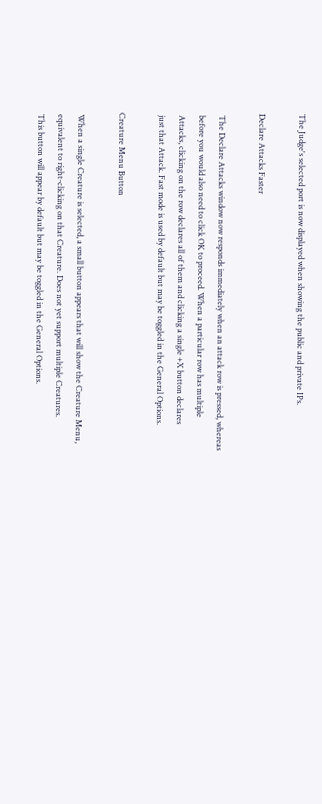The Judge's selected port is now displayed when showing the public and private IPs.

Declare Attacks Faster

 The Declare Attacks window now responds immediately when an attack row is pressed, whereas
 before you would also need to click OK to proceed. When a particular row has multiple
 Attacks, clicking on the row declares all of them and clicking a single +X button declares
 just that Attack. Fast mode is used by default but may be toggled in the General Options.

Creature Menu Button

 When a single Creature is selected, a small button appears that will show the Creature Menu,
 equivalent to right-clicking on that Creature. Does not yet support multiple Creatures.
 This button will appear by default but may be toggled in the General Options.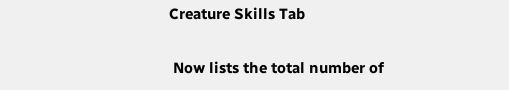Creature Skills Tab

 Now lists the total number of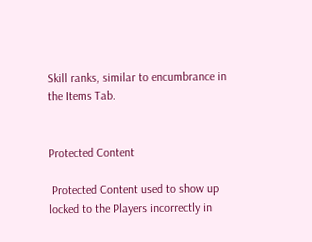Skill ranks, similar to encumbrance in the Items Tab.


Protected Content

 Protected Content used to show up locked to the Players incorrectly in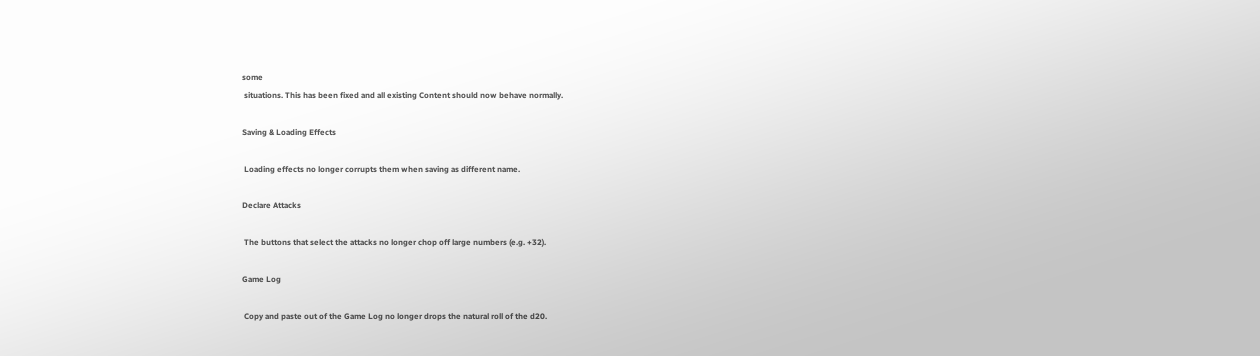some
 situations. This has been fixed and all existing Content should now behave normally.

Saving & Loading Effects

 Loading effects no longer corrupts them when saving as different name.

Declare Attacks

 The buttons that select the attacks no longer chop off large numbers (e.g. +32).

Game Log

 Copy and paste out of the Game Log no longer drops the natural roll of the d20.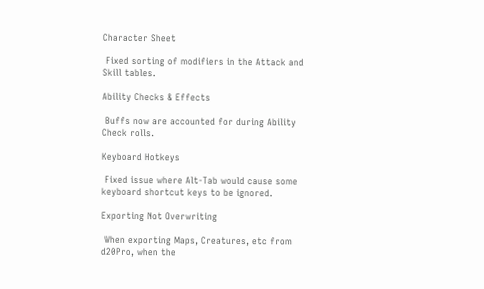Character Sheet

 Fixed sorting of modifiers in the Attack and Skill tables.

Ability Checks & Effects

 Buffs now are accounted for during Ability Check rolls.

Keyboard Hotkeys

 Fixed issue where Alt-Tab would cause some keyboard shortcut keys to be ignored.

Exporting Not Overwriting

 When exporting Maps, Creatures, etc from d20Pro, when the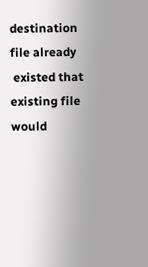destination file already
 existed that existing file would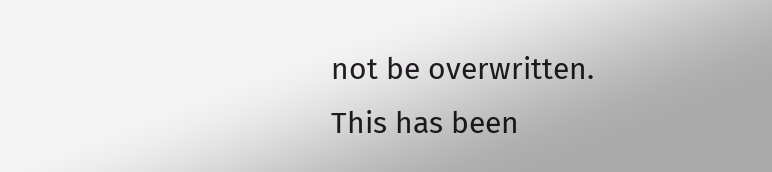not be overwritten. This has been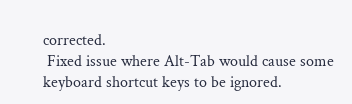corrected.
 Fixed issue where Alt-Tab would cause some keyboard shortcut keys to be ignored.